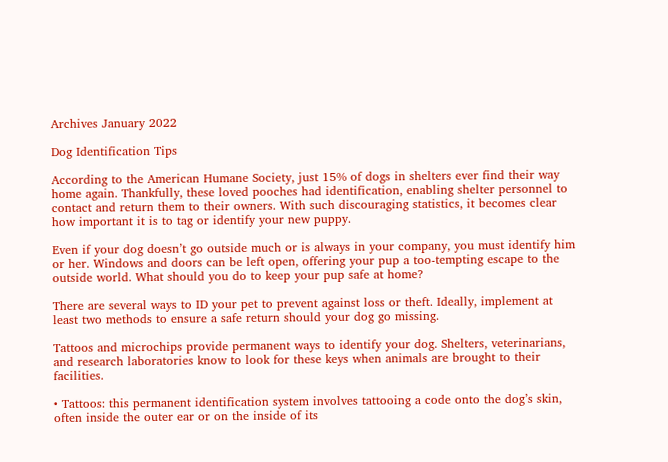Archives January 2022

Dog Identification Tips

According to the American Humane Society, just 15% of dogs in shelters ever find their way home again. Thankfully, these loved pooches had identification, enabling shelter personnel to contact and return them to their owners. With such discouraging statistics, it becomes clear how important it is to tag or identify your new puppy.

Even if your dog doesn’t go outside much or is always in your company, you must identify him or her. Windows and doors can be left open, offering your pup a too-tempting escape to the outside world. What should you do to keep your pup safe at home?

There are several ways to ID your pet to prevent against loss or theft. Ideally, implement at least two methods to ensure a safe return should your dog go missing.

Tattoos and microchips provide permanent ways to identify your dog. Shelters, veterinarians, and research laboratories know to look for these keys when animals are brought to their facilities.

• Tattoos: this permanent identification system involves tattooing a code onto the dog’s skin, often inside the outer ear or on the inside of its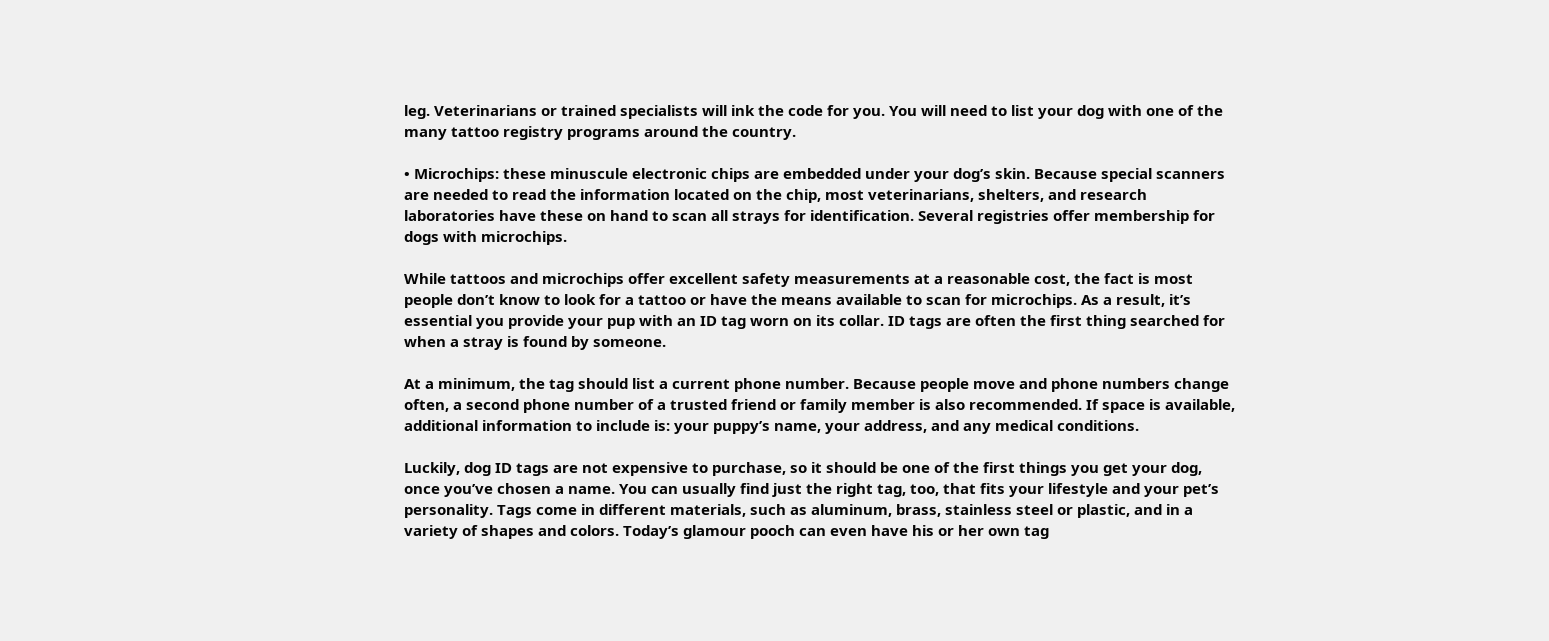leg. Veterinarians or trained specialists will ink the code for you. You will need to list your dog with one of the many tattoo registry programs around the country.

• Microchips: these minuscule electronic chips are embedded under your dog’s skin. Because special scanners are needed to read the information located on the chip, most veterinarians, shelters, and research laboratories have these on hand to scan all strays for identification. Several registries offer membership for dogs with microchips.

While tattoos and microchips offer excellent safety measurements at a reasonable cost, the fact is most people don’t know to look for a tattoo or have the means available to scan for microchips. As a result, it’s essential you provide your pup with an ID tag worn on its collar. ID tags are often the first thing searched for when a stray is found by someone.

At a minimum, the tag should list a current phone number. Because people move and phone numbers change often, a second phone number of a trusted friend or family member is also recommended. If space is available, additional information to include is: your puppy’s name, your address, and any medical conditions.

Luckily, dog ID tags are not expensive to purchase, so it should be one of the first things you get your dog, once you’ve chosen a name. You can usually find just the right tag, too, that fits your lifestyle and your pet’s personality. Tags come in different materials, such as aluminum, brass, stainless steel or plastic, and in a variety of shapes and colors. Today’s glamour pooch can even have his or her own tag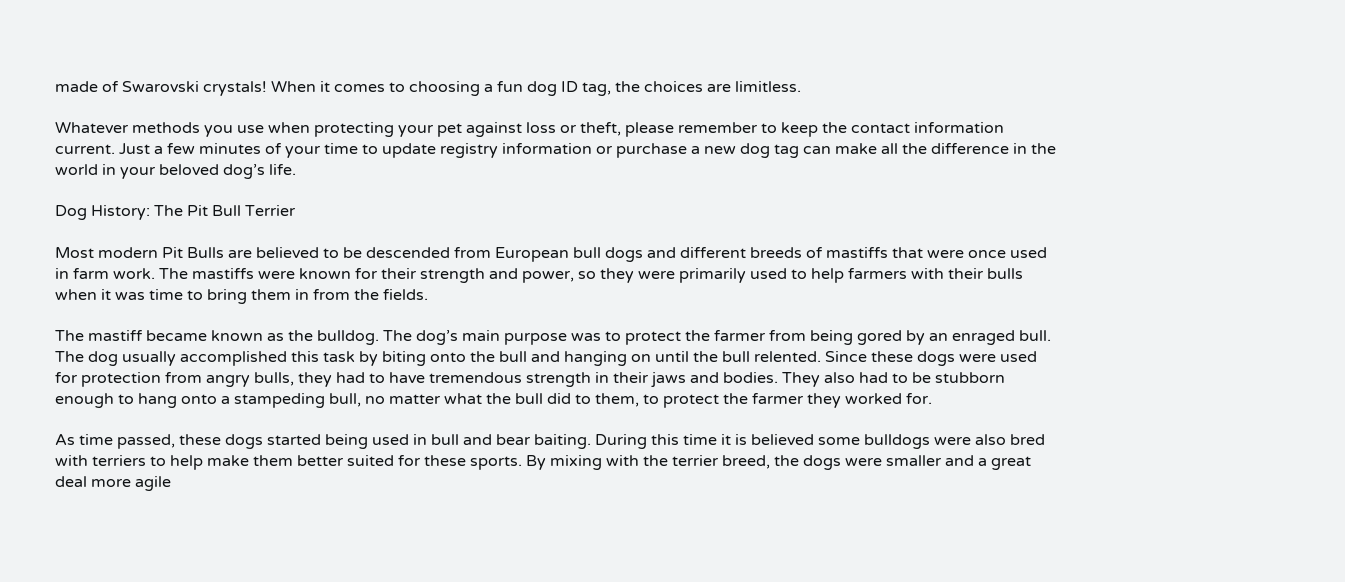made of Swarovski crystals! When it comes to choosing a fun dog ID tag, the choices are limitless.

Whatever methods you use when protecting your pet against loss or theft, please remember to keep the contact information current. Just a few minutes of your time to update registry information or purchase a new dog tag can make all the difference in the world in your beloved dog’s life.

Dog History: The Pit Bull Terrier

Most modern Pit Bulls are believed to be descended from European bull dogs and different breeds of mastiffs that were once used in farm work. The mastiffs were known for their strength and power, so they were primarily used to help farmers with their bulls when it was time to bring them in from the fields.

The mastiff became known as the bulldog. The dog’s main purpose was to protect the farmer from being gored by an enraged bull. The dog usually accomplished this task by biting onto the bull and hanging on until the bull relented. Since these dogs were used for protection from angry bulls, they had to have tremendous strength in their jaws and bodies. They also had to be stubborn enough to hang onto a stampeding bull, no matter what the bull did to them, to protect the farmer they worked for.

As time passed, these dogs started being used in bull and bear baiting. During this time it is believed some bulldogs were also bred with terriers to help make them better suited for these sports. By mixing with the terrier breed, the dogs were smaller and a great deal more agile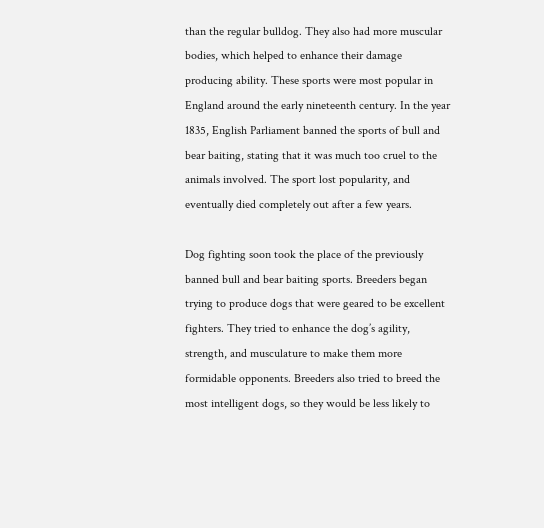than the regular bulldog. They also had more muscular bodies, which helped to enhance their damage producing ability. These sports were most popular in England around the early nineteenth century. In the year 1835, English Parliament banned the sports of bull and bear baiting, stating that it was much too cruel to the animals involved. The sport lost popularity, and eventually died completely out after a few years.

Dog fighting soon took the place of the previously banned bull and bear baiting sports. Breeders began trying to produce dogs that were geared to be excellent fighters. They tried to enhance the dog’s agility, strength, and musculature to make them more formidable opponents. Breeders also tried to breed the most intelligent dogs, so they would be less likely to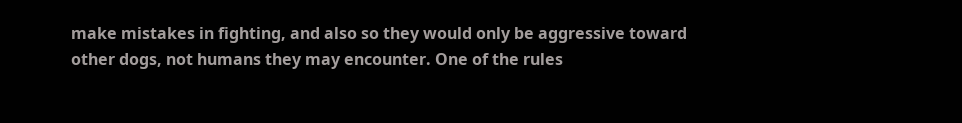make mistakes in fighting, and also so they would only be aggressive toward other dogs, not humans they may encounter. One of the rules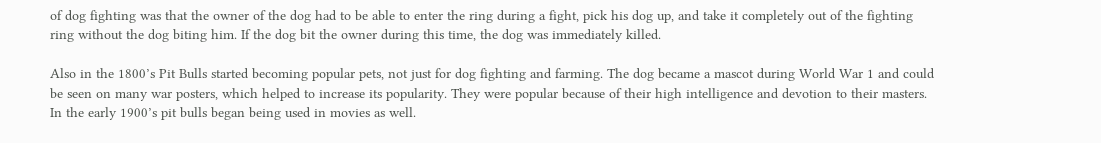of dog fighting was that the owner of the dog had to be able to enter the ring during a fight, pick his dog up, and take it completely out of the fighting ring without the dog biting him. If the dog bit the owner during this time, the dog was immediately killed.

Also in the 1800’s Pit Bulls started becoming popular pets, not just for dog fighting and farming. The dog became a mascot during World War 1 and could be seen on many war posters, which helped to increase its popularity. They were popular because of their high intelligence and devotion to their masters. In the early 1900’s pit bulls began being used in movies as well.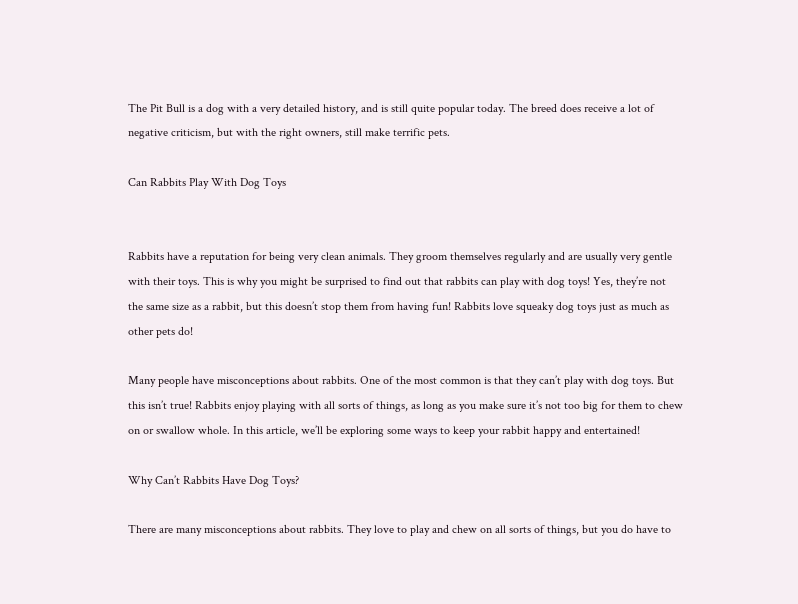The Pit Bull is a dog with a very detailed history, and is still quite popular today. The breed does receive a lot of negative criticism, but with the right owners, still make terrific pets.

Can Rabbits Play With Dog Toys


Rabbits have a reputation for being very clean animals. They groom themselves regularly and are usually very gentle with their toys. This is why you might be surprised to find out that rabbits can play with dog toys! Yes, they’re not the same size as a rabbit, but this doesn’t stop them from having fun! Rabbits love squeaky dog toys just as much as other pets do!

Many people have misconceptions about rabbits. One of the most common is that they can’t play with dog toys. But this isn’t true! Rabbits enjoy playing with all sorts of things, as long as you make sure it’s not too big for them to chew on or swallow whole. In this article, we’ll be exploring some ways to keep your rabbit happy and entertained!

Why Can’t Rabbits Have Dog Toys?

There are many misconceptions about rabbits. They love to play and chew on all sorts of things, but you do have to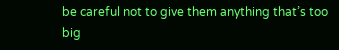be careful not to give them anything that’s too big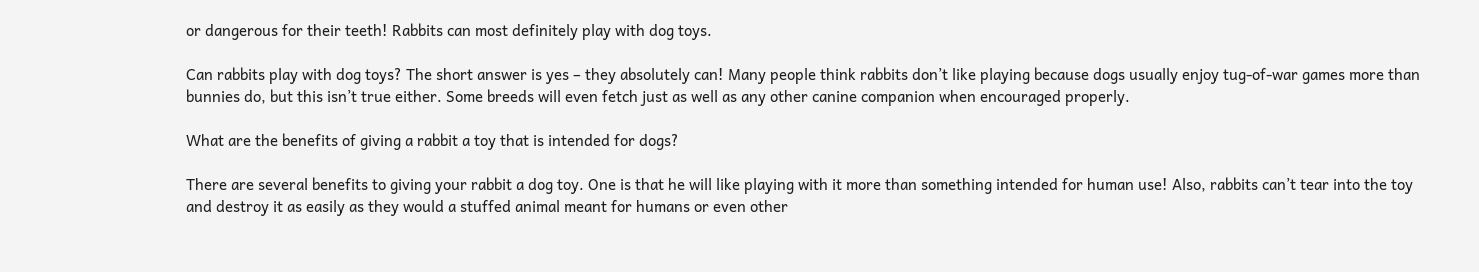or dangerous for their teeth! Rabbits can most definitely play with dog toys.

Can rabbits play with dog toys? The short answer is yes – they absolutely can! Many people think rabbits don’t like playing because dogs usually enjoy tug-of-war games more than bunnies do, but this isn’t true either. Some breeds will even fetch just as well as any other canine companion when encouraged properly.

What are the benefits of giving a rabbit a toy that is intended for dogs?

There are several benefits to giving your rabbit a dog toy. One is that he will like playing with it more than something intended for human use! Also, rabbits can’t tear into the toy and destroy it as easily as they would a stuffed animal meant for humans or even other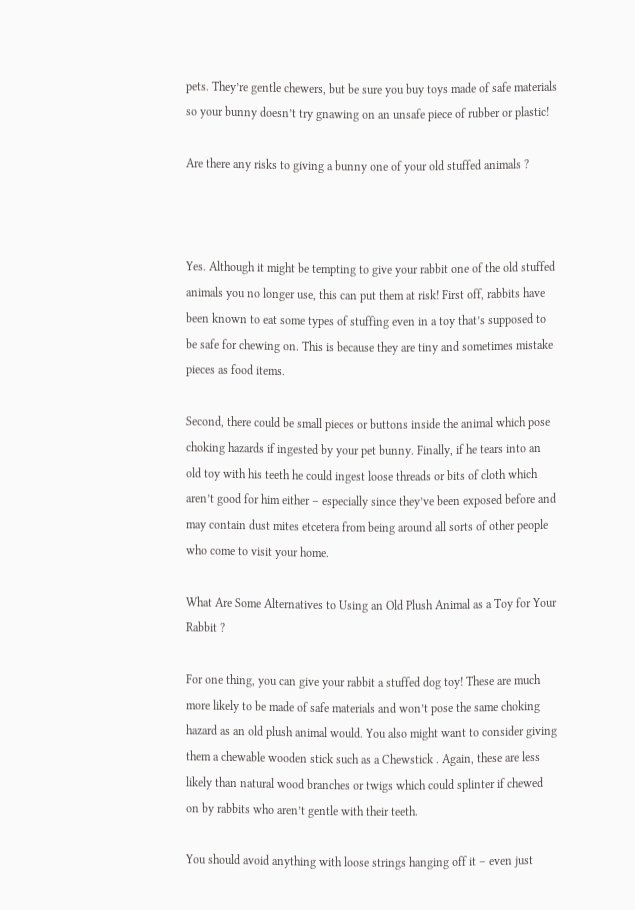pets. They’re gentle chewers, but be sure you buy toys made of safe materials so your bunny doesn’t try gnawing on an unsafe piece of rubber or plastic!

Are there any risks to giving a bunny one of your old stuffed animals ?



Yes. Although it might be tempting to give your rabbit one of the old stuffed animals you no longer use, this can put them at risk! First off, rabbits have been known to eat some types of stuffing even in a toy that’s supposed to be safe for chewing on. This is because they are tiny and sometimes mistake pieces as food items.

Second, there could be small pieces or buttons inside the animal which pose choking hazards if ingested by your pet bunny. Finally, if he tears into an old toy with his teeth he could ingest loose threads or bits of cloth which aren’t good for him either – especially since they’ve been exposed before and may contain dust mites etcetera from being around all sorts of other people who come to visit your home.

What Are Some Alternatives to Using an Old Plush Animal as a Toy for Your Rabbit ?

For one thing, you can give your rabbit a stuffed dog toy! These are much more likely to be made of safe materials and won’t pose the same choking hazard as an old plush animal would. You also might want to consider giving them a chewable wooden stick such as a Chewstick . Again, these are less likely than natural wood branches or twigs which could splinter if chewed on by rabbits who aren’t gentle with their teeth.

You should avoid anything with loose strings hanging off it – even just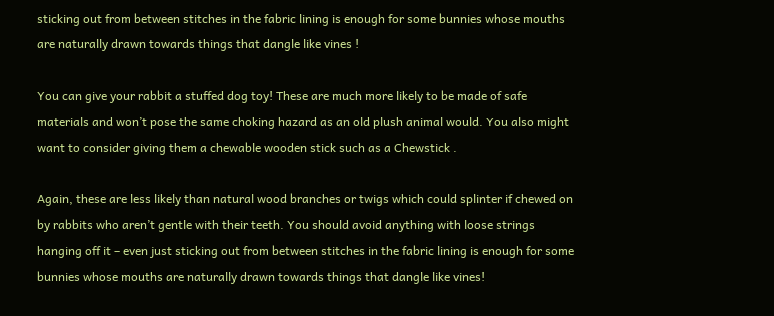sticking out from between stitches in the fabric lining is enough for some bunnies whose mouths are naturally drawn towards things that dangle like vines !

You can give your rabbit a stuffed dog toy! These are much more likely to be made of safe materials and won’t pose the same choking hazard as an old plush animal would. You also might want to consider giving them a chewable wooden stick such as a Chewstick .

Again, these are less likely than natural wood branches or twigs which could splinter if chewed on by rabbits who aren’t gentle with their teeth. You should avoid anything with loose strings hanging off it – even just sticking out from between stitches in the fabric lining is enough for some bunnies whose mouths are naturally drawn towards things that dangle like vines!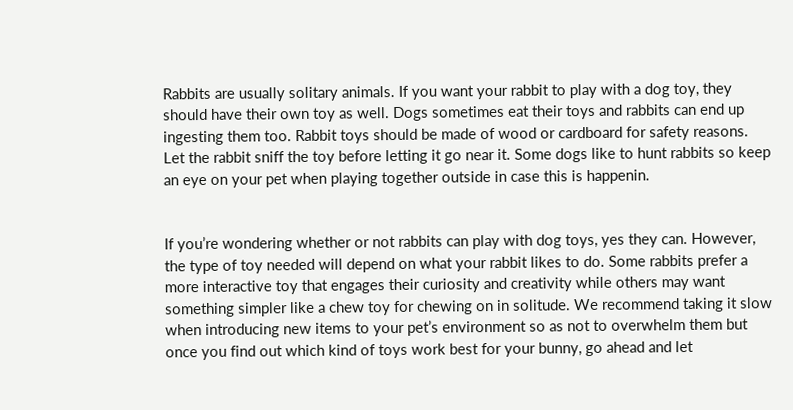Rabbits are usually solitary animals. If you want your rabbit to play with a dog toy, they should have their own toy as well. Dogs sometimes eat their toys and rabbits can end up ingesting them too. Rabbit toys should be made of wood or cardboard for safety reasons. Let the rabbit sniff the toy before letting it go near it. Some dogs like to hunt rabbits so keep an eye on your pet when playing together outside in case this is happenin.


If you’re wondering whether or not rabbits can play with dog toys, yes they can. However, the type of toy needed will depend on what your rabbit likes to do. Some rabbits prefer a more interactive toy that engages their curiosity and creativity while others may want something simpler like a chew toy for chewing on in solitude. We recommend taking it slow when introducing new items to your pet’s environment so as not to overwhelm them but once you find out which kind of toys work best for your bunny, go ahead and let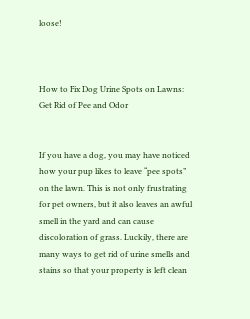loose!



How to Fix Dog Urine Spots on Lawns: Get Rid of Pee and Odor


If you have a dog, you may have noticed how your pup likes to leave “pee spots” on the lawn. This is not only frustrating for pet owners, but it also leaves an awful smell in the yard and can cause discoloration of grass. Luckily, there are many ways to get rid of urine smells and stains so that your property is left clean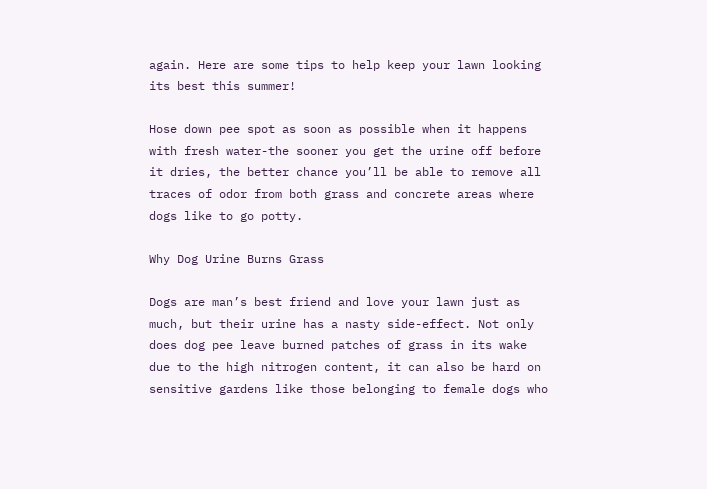again. Here are some tips to help keep your lawn looking its best this summer!

Hose down pee spot as soon as possible when it happens with fresh water-the sooner you get the urine off before it dries, the better chance you’ll be able to remove all traces of odor from both grass and concrete areas where dogs like to go potty.

Why Dog Urine Burns Grass

Dogs are man’s best friend and love your lawn just as much, but their urine has a nasty side-effect. Not only does dog pee leave burned patches of grass in its wake due to the high nitrogen content, it can also be hard on sensitive gardens like those belonging to female dogs who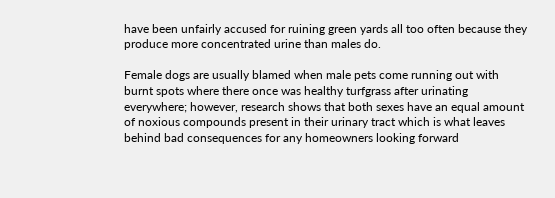have been unfairly accused for ruining green yards all too often because they produce more concentrated urine than males do.

Female dogs are usually blamed when male pets come running out with burnt spots where there once was healthy turfgrass after urinating everywhere; however, research shows that both sexes have an equal amount of noxious compounds present in their urinary tract which is what leaves behind bad consequences for any homeowners looking forward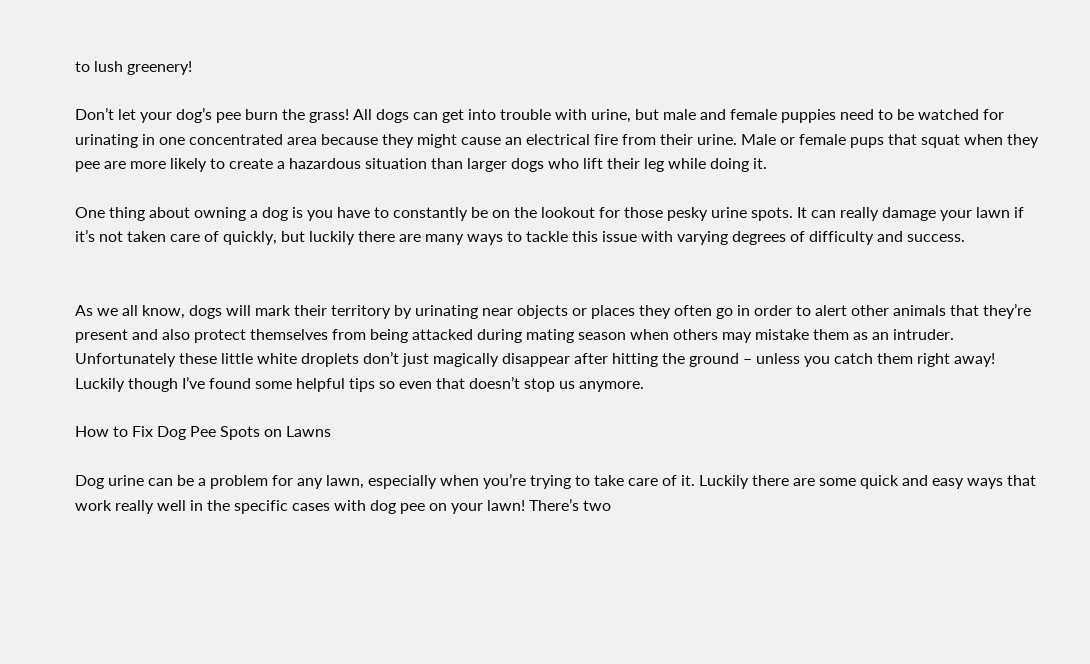to lush greenery!

Don’t let your dog’s pee burn the grass! All dogs can get into trouble with urine, but male and female puppies need to be watched for urinating in one concentrated area because they might cause an electrical fire from their urine. Male or female pups that squat when they pee are more likely to create a hazardous situation than larger dogs who lift their leg while doing it.

One thing about owning a dog is you have to constantly be on the lookout for those pesky urine spots. It can really damage your lawn if it’s not taken care of quickly, but luckily there are many ways to tackle this issue with varying degrees of difficulty and success.


As we all know, dogs will mark their territory by urinating near objects or places they often go in order to alert other animals that they’re present and also protect themselves from being attacked during mating season when others may mistake them as an intruder. Unfortunately these little white droplets don’t just magically disappear after hitting the ground – unless you catch them right away! Luckily though I’ve found some helpful tips so even that doesn’t stop us anymore.

How to Fix Dog Pee Spots on Lawns

Dog urine can be a problem for any lawn, especially when you’re trying to take care of it. Luckily there are some quick and easy ways that work really well in the specific cases with dog pee on your lawn! There’s two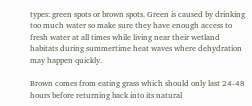types: green spots or brown spots. Green is caused by drinking too much water so make sure they have enough access to fresh water at all times while living near their wetland habitats during summertime heat waves where dehydration may happen quickly.

Brown comes from eating grass which should only last 24-48 hours before returning back into its natural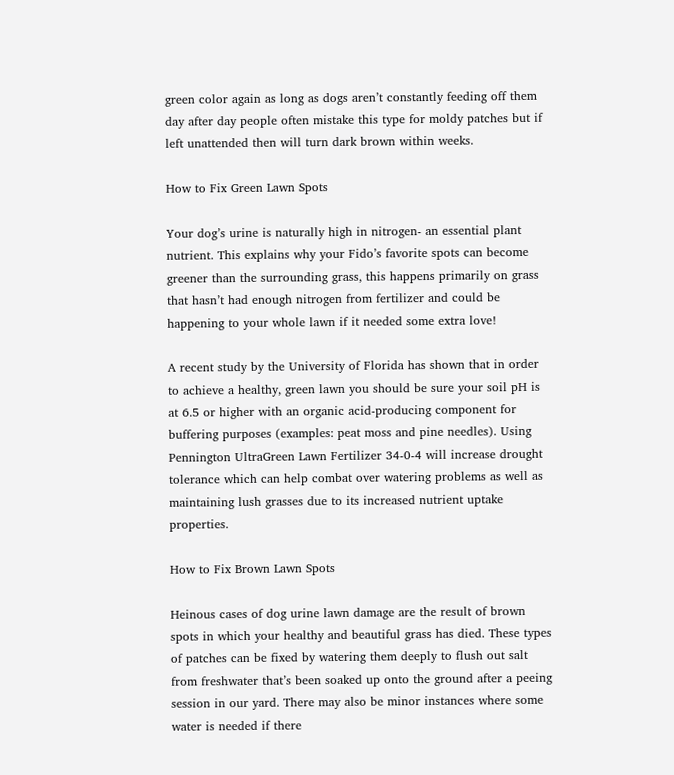green color again as long as dogs aren’t constantly feeding off them day after day people often mistake this type for moldy patches but if left unattended then will turn dark brown within weeks.

How to Fix Green Lawn Spots

Your dog’s urine is naturally high in nitrogen- an essential plant nutrient. This explains why your Fido’s favorite spots can become greener than the surrounding grass, this happens primarily on grass that hasn’t had enough nitrogen from fertilizer and could be happening to your whole lawn if it needed some extra love!

A recent study by the University of Florida has shown that in order to achieve a healthy, green lawn you should be sure your soil pH is at 6.5 or higher with an organic acid-producing component for buffering purposes (examples: peat moss and pine needles). Using Pennington UltraGreen Lawn Fertilizer 34-0-4 will increase drought tolerance which can help combat over watering problems as well as maintaining lush grasses due to its increased nutrient uptake properties.

How to Fix Brown Lawn Spots

Heinous cases of dog urine lawn damage are the result of brown spots in which your healthy and beautiful grass has died. These types of patches can be fixed by watering them deeply to flush out salt from freshwater that’s been soaked up onto the ground after a peeing session in our yard. There may also be minor instances where some water is needed if there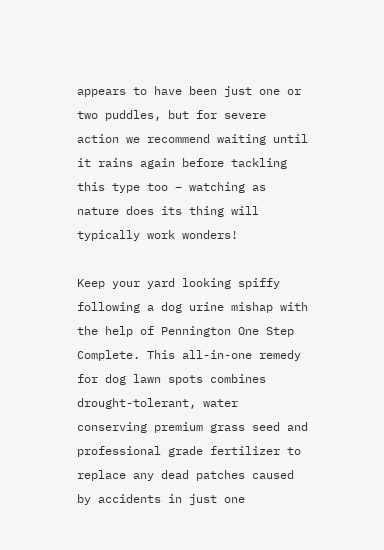appears to have been just one or two puddles, but for severe action we recommend waiting until it rains again before tackling this type too – watching as nature does its thing will typically work wonders!

Keep your yard looking spiffy following a dog urine mishap with the help of Pennington One Step Complete. This all-in-one remedy for dog lawn spots combines drought-tolerant, water conserving premium grass seed and professional grade fertilizer to replace any dead patches caused by accidents in just one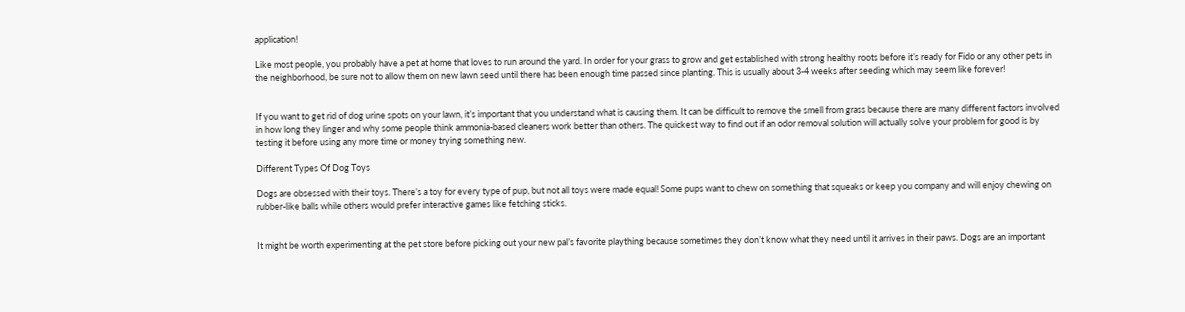application!

Like most people, you probably have a pet at home that loves to run around the yard. In order for your grass to grow and get established with strong healthy roots before it’s ready for Fido or any other pets in the neighborhood, be sure not to allow them on new lawn seed until there has been enough time passed since planting. This is usually about 3-4 weeks after seeding which may seem like forever!


If you want to get rid of dog urine spots on your lawn, it’s important that you understand what is causing them. It can be difficult to remove the smell from grass because there are many different factors involved in how long they linger and why some people think ammonia-based cleaners work better than others. The quickest way to find out if an odor removal solution will actually solve your problem for good is by testing it before using any more time or money trying something new.

Different Types Of Dog Toys

Dogs are obsessed with their toys. There’s a toy for every type of pup, but not all toys were made equal! Some pups want to chew on something that squeaks or keep you company and will enjoy chewing on rubber-like balls while others would prefer interactive games like fetching sticks.


It might be worth experimenting at the pet store before picking out your new pal’s favorite plaything because sometimes they don’t know what they need until it arrives in their paws. Dogs are an important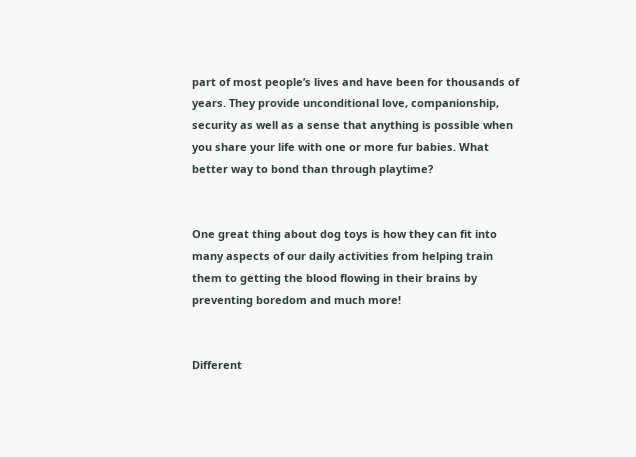part of most people’s lives and have been for thousands of years. They provide unconditional love, companionship, security as well as a sense that anything is possible when you share your life with one or more fur babies. What better way to bond than through playtime?


One great thing about dog toys is how they can fit into many aspects of our daily activities from helping train them to getting the blood flowing in their brains by preventing boredom and much more!


Different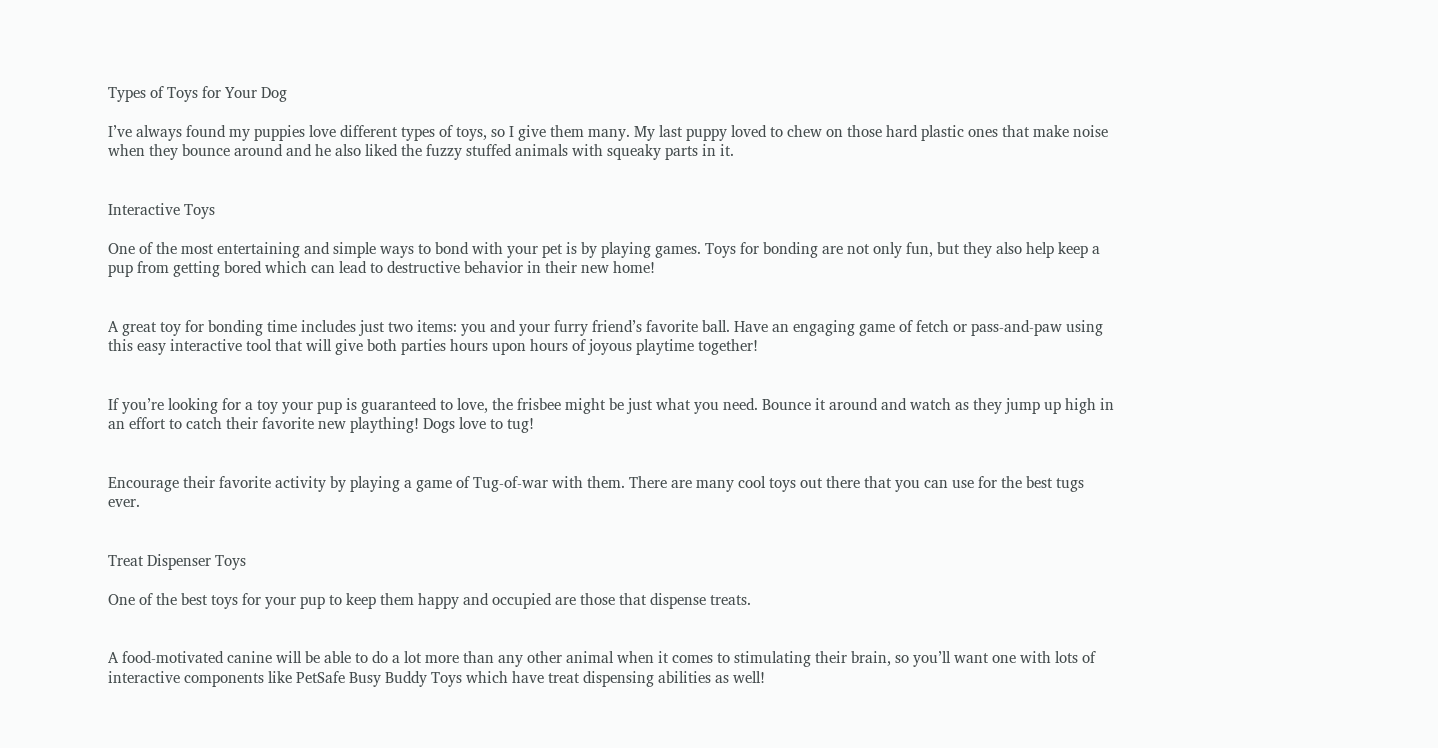Types of Toys for Your Dog

I’ve always found my puppies love different types of toys, so I give them many. My last puppy loved to chew on those hard plastic ones that make noise when they bounce around and he also liked the fuzzy stuffed animals with squeaky parts in it.


Interactive Toys

One of the most entertaining and simple ways to bond with your pet is by playing games. Toys for bonding are not only fun, but they also help keep a pup from getting bored which can lead to destructive behavior in their new home!


A great toy for bonding time includes just two items: you and your furry friend’s favorite ball. Have an engaging game of fetch or pass-and-paw using this easy interactive tool that will give both parties hours upon hours of joyous playtime together!


If you’re looking for a toy your pup is guaranteed to love, the frisbee might be just what you need. Bounce it around and watch as they jump up high in an effort to catch their favorite new plaything! Dogs love to tug!


Encourage their favorite activity by playing a game of Tug-of-war with them. There are many cool toys out there that you can use for the best tugs ever.


Treat Dispenser Toys

One of the best toys for your pup to keep them happy and occupied are those that dispense treats.


A food-motivated canine will be able to do a lot more than any other animal when it comes to stimulating their brain, so you’ll want one with lots of interactive components like PetSafe Busy Buddy Toys which have treat dispensing abilities as well!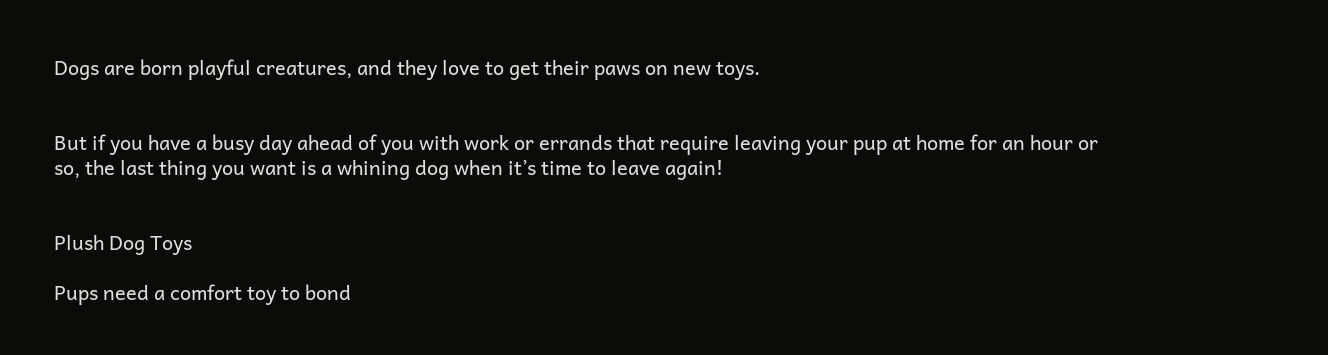Dogs are born playful creatures, and they love to get their paws on new toys.


But if you have a busy day ahead of you with work or errands that require leaving your pup at home for an hour or so, the last thing you want is a whining dog when it’s time to leave again!


Plush Dog Toys

Pups need a comfort toy to bond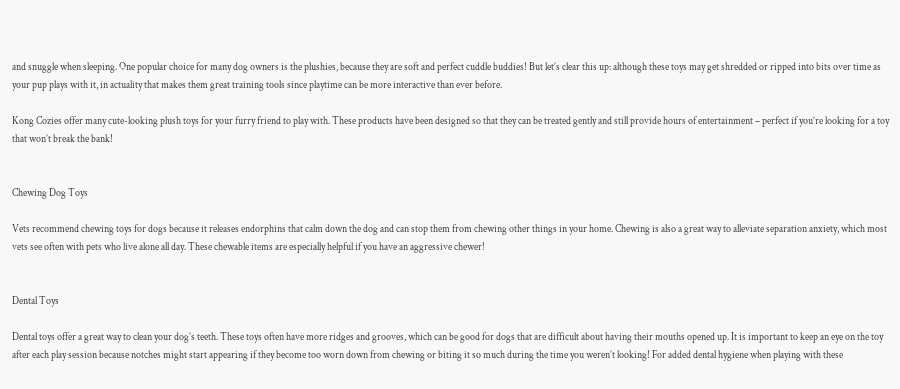and snuggle when sleeping. One popular choice for many dog owners is the plushies, because they are soft and perfect cuddle buddies! But let’s clear this up: although these toys may get shredded or ripped into bits over time as your pup plays with it, in actuality that makes them great training tools since playtime can be more interactive than ever before.

Kong Cozies offer many cute-looking plush toys for your furry friend to play with. These products have been designed so that they can be treated gently and still provide hours of entertainment – perfect if you’re looking for a toy that won’t break the bank!


Chewing Dog Toys

Vets recommend chewing toys for dogs because it releases endorphins that calm down the dog and can stop them from chewing other things in your home. Chewing is also a great way to alleviate separation anxiety, which most vets see often with pets who live alone all day. These chewable items are especially helpful if you have an aggressive chewer!


Dental Toys

Dental toys offer a great way to clean your dog’s teeth. These toys often have more ridges and grooves, which can be good for dogs that are difficult about having their mouths opened up. It is important to keep an eye on the toy after each play session because notches might start appearing if they become too worn down from chewing or biting it so much during the time you weren’t looking! For added dental hygiene when playing with these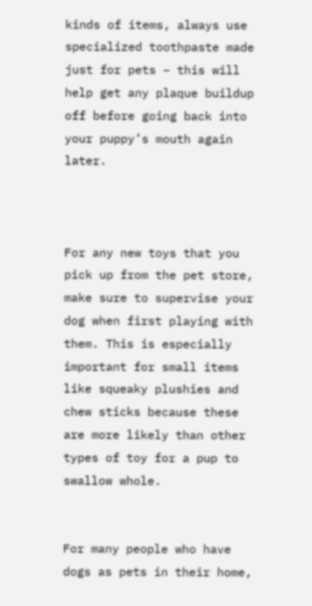kinds of items, always use specialized toothpaste made just for pets – this will help get any plaque buildup off before going back into your puppy’s mouth again later.



For any new toys that you pick up from the pet store, make sure to supervise your dog when first playing with them. This is especially important for small items like squeaky plushies and chew sticks because these are more likely than other types of toy for a pup to swallow whole.


For many people who have dogs as pets in their home,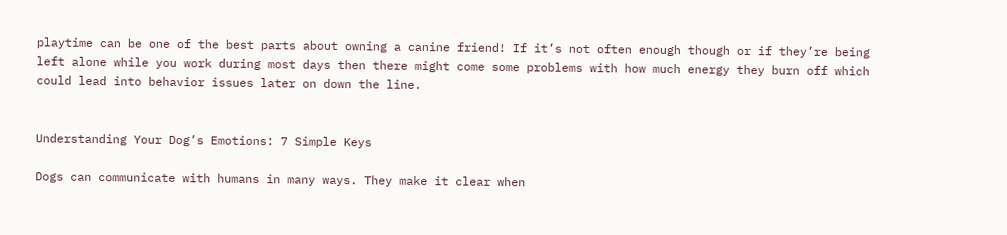playtime can be one of the best parts about owning a canine friend! If it’s not often enough though or if they’re being left alone while you work during most days then there might come some problems with how much energy they burn off which could lead into behavior issues later on down the line.


Understanding Your Dog’s Emotions: 7 Simple Keys

Dogs can communicate with humans in many ways. They make it clear when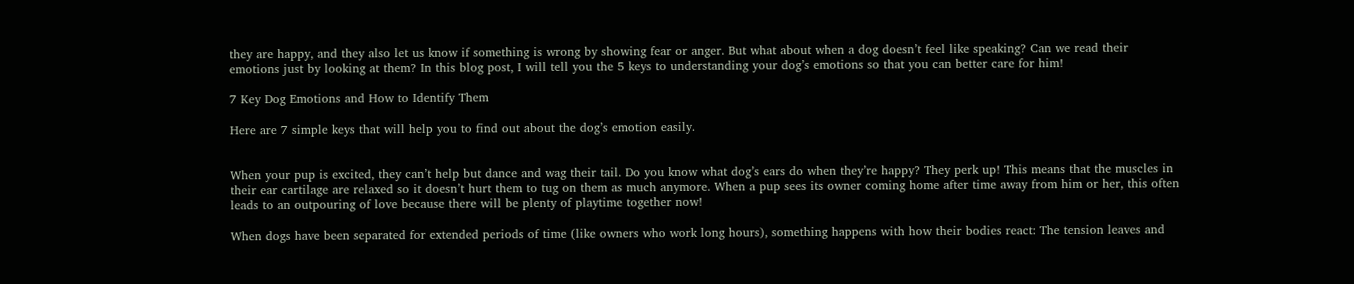they are happy, and they also let us know if something is wrong by showing fear or anger. But what about when a dog doesn’t feel like speaking? Can we read their emotions just by looking at them? In this blog post, I will tell you the 5 keys to understanding your dog’s emotions so that you can better care for him!

7 Key Dog Emotions and How to Identify Them

Here are 7 simple keys that will help you to find out about the dog’s emotion easily.


When your pup is excited, they can’t help but dance and wag their tail. Do you know what dog’s ears do when they’re happy? They perk up! This means that the muscles in their ear cartilage are relaxed so it doesn’t hurt them to tug on them as much anymore. When a pup sees its owner coming home after time away from him or her, this often leads to an outpouring of love because there will be plenty of playtime together now!

When dogs have been separated for extended periods of time (like owners who work long hours), something happens with how their bodies react: The tension leaves and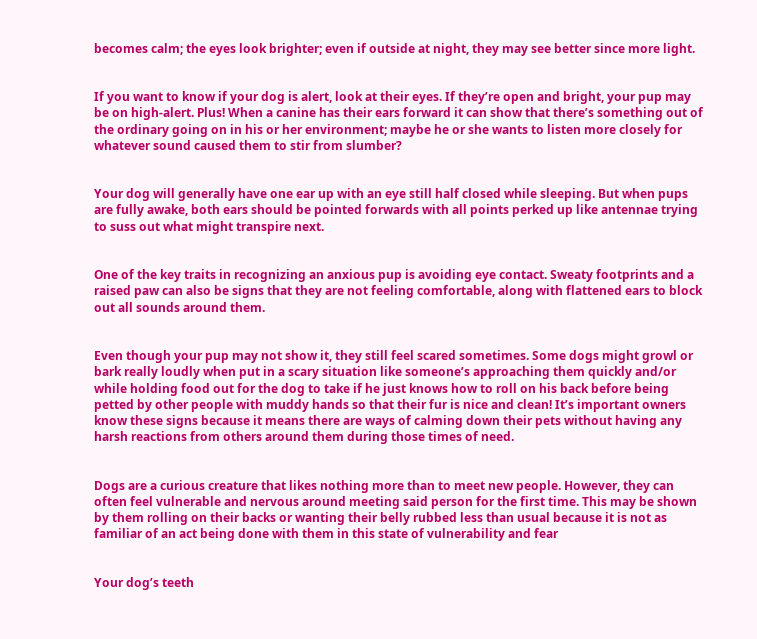becomes calm; the eyes look brighter; even if outside at night, they may see better since more light.


If you want to know if your dog is alert, look at their eyes. If they’re open and bright, your pup may be on high-alert. Plus! When a canine has their ears forward it can show that there’s something out of the ordinary going on in his or her environment; maybe he or she wants to listen more closely for whatever sound caused them to stir from slumber?


Your dog will generally have one ear up with an eye still half closed while sleeping. But when pups are fully awake, both ears should be pointed forwards with all points perked up like antennae trying to suss out what might transpire next.


One of the key traits in recognizing an anxious pup is avoiding eye contact. Sweaty footprints and a raised paw can also be signs that they are not feeling comfortable, along with flattened ears to block out all sounds around them.


Even though your pup may not show it, they still feel scared sometimes. Some dogs might growl or bark really loudly when put in a scary situation like someone’s approaching them quickly and/or while holding food out for the dog to take if he just knows how to roll on his back before being petted by other people with muddy hands so that their fur is nice and clean! It’s important owners know these signs because it means there are ways of calming down their pets without having any harsh reactions from others around them during those times of need.


Dogs are a curious creature that likes nothing more than to meet new people. However, they can often feel vulnerable and nervous around meeting said person for the first time. This may be shown by them rolling on their backs or wanting their belly rubbed less than usual because it is not as familiar of an act being done with them in this state of vulnerability and fear


Your dog’s teeth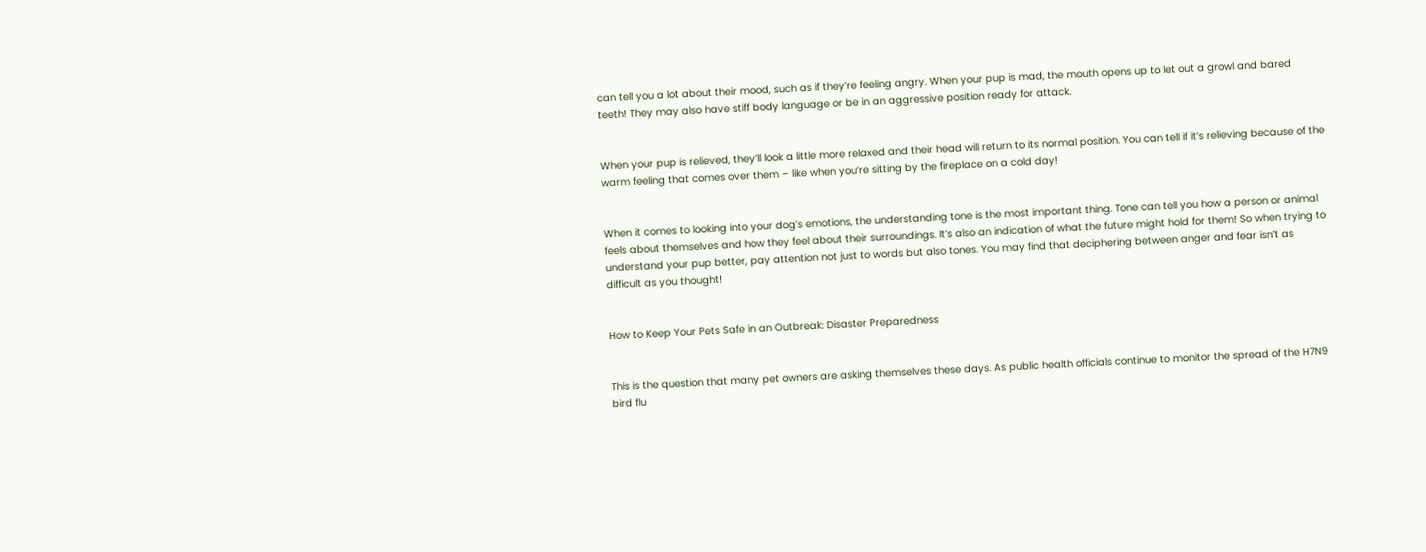can tell you a lot about their mood, such as if they’re feeling angry. When your pup is mad, the mouth opens up to let out a growl and bared teeth! They may also have stiff body language or be in an aggressive position ready for attack.


When your pup is relieved, they’ll look a little more relaxed and their head will return to its normal position. You can tell if it’s relieving because of the warm feeling that comes over them – like when you’re sitting by the fireplace on a cold day!


When it comes to looking into your dog’s emotions, the understanding tone is the most important thing. Tone can tell you how a person or animal feels about themselves and how they feel about their surroundings. It’s also an indication of what the future might hold for them! So when trying to understand your pup better, pay attention not just to words but also tones. You may find that deciphering between anger and fear isn’t as difficult as you thought!


How to Keep Your Pets Safe in an Outbreak: Disaster Preparedness


This is the question that many pet owners are asking themselves these days. As public health officials continue to monitor the spread of the H7N9 bird flu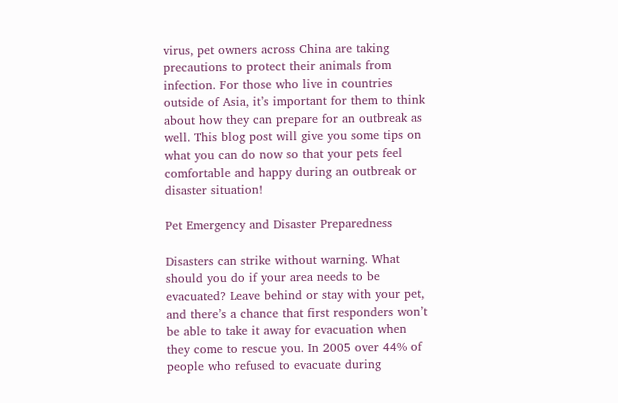virus, pet owners across China are taking precautions to protect their animals from infection. For those who live in countries outside of Asia, it’s important for them to think about how they can prepare for an outbreak as well. This blog post will give you some tips on what you can do now so that your pets feel comfortable and happy during an outbreak or disaster situation!

Pet Emergency and Disaster Preparedness

Disasters can strike without warning. What should you do if your area needs to be evacuated? Leave behind or stay with your pet, and there’s a chance that first responders won’t be able to take it away for evacuation when they come to rescue you. In 2005 over 44% of people who refused to evacuate during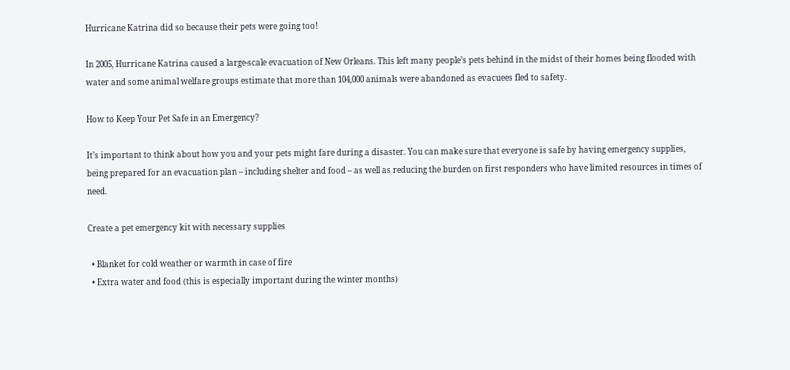Hurricane Katrina did so because their pets were going too!

In 2005, Hurricane Katrina caused a large-scale evacuation of New Orleans. This left many people’s pets behind in the midst of their homes being flooded with water and some animal welfare groups estimate that more than 104,000 animals were abandoned as evacuees fled to safety.

How to Keep Your Pet Safe in an Emergency?

It’s important to think about how you and your pets might fare during a disaster. You can make sure that everyone is safe by having emergency supplies, being prepared for an evacuation plan – including shelter and food – as well as reducing the burden on first responders who have limited resources in times of need.

Create a pet emergency kit with necessary supplies

  • Blanket for cold weather or warmth in case of fire
  • Extra water and food (this is especially important during the winter months)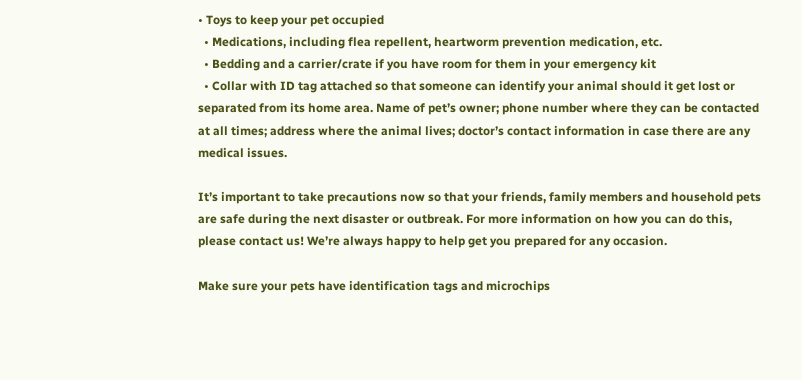• Toys to keep your pet occupied
  • Medications, including flea repellent, heartworm prevention medication, etc.
  • Bedding and a carrier/crate if you have room for them in your emergency kit
  • Collar with ID tag attached so that someone can identify your animal should it get lost or separated from its home area. Name of pet’s owner; phone number where they can be contacted at all times; address where the animal lives; doctor’s contact information in case there are any medical issues.

It’s important to take precautions now so that your friends, family members and household pets are safe during the next disaster or outbreak. For more information on how you can do this, please contact us! We’re always happy to help get you prepared for any occasion.

Make sure your pets have identification tags and microchips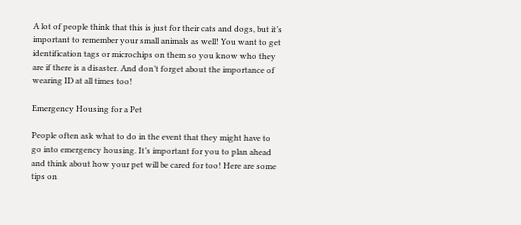A lot of people think that this is just for their cats and dogs, but it’s important to remember your small animals as well! You want to get identification tags or microchips on them so you know who they are if there is a disaster. And don’t forget about the importance of wearing ID at all times too!

Emergency Housing for a Pet

People often ask what to do in the event that they might have to go into emergency housing. It’s important for you to plan ahead and think about how your pet will be cared for too! Here are some tips on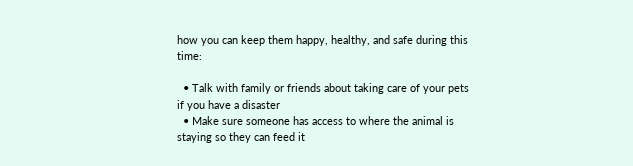how you can keep them happy, healthy, and safe during this time:

  • Talk with family or friends about taking care of your pets if you have a disaster
  • Make sure someone has access to where the animal is staying so they can feed it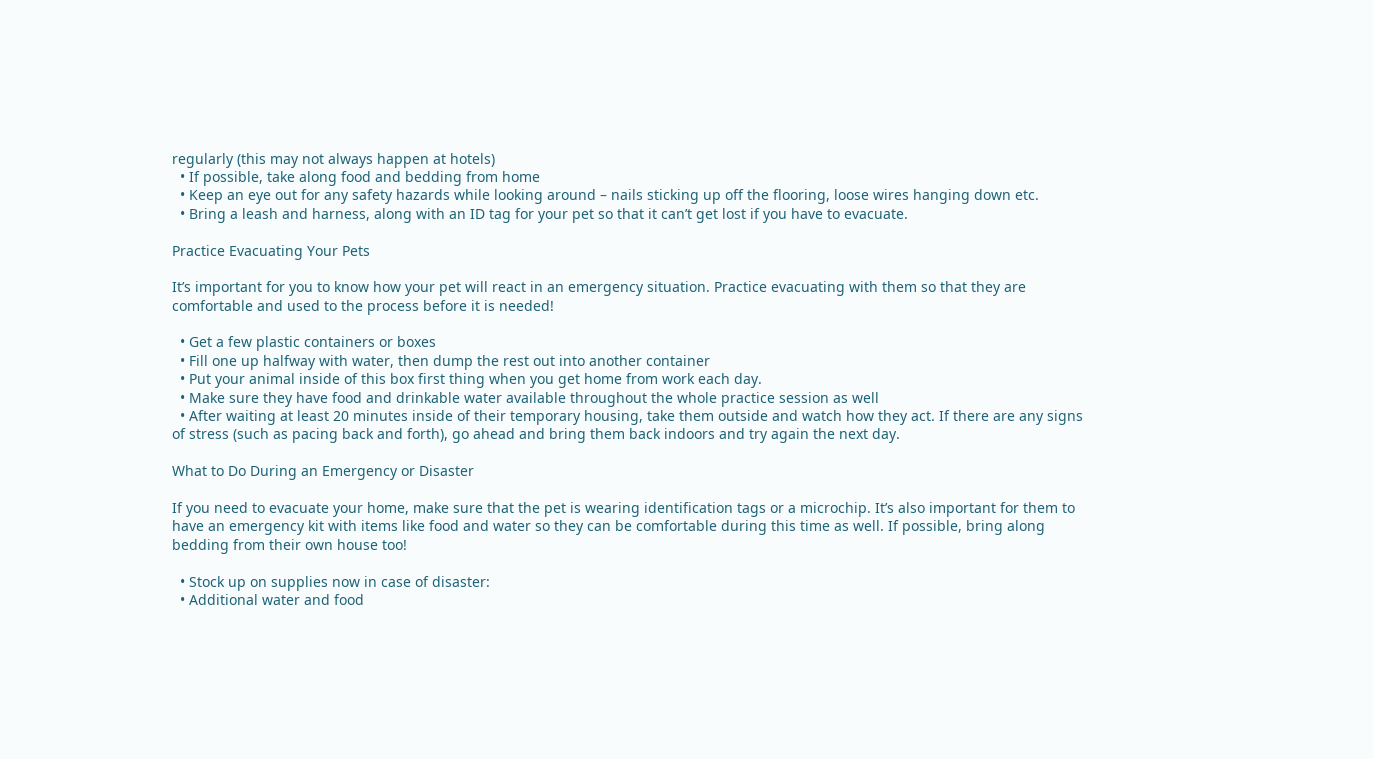regularly (this may not always happen at hotels)
  • If possible, take along food and bedding from home
  • Keep an eye out for any safety hazards while looking around – nails sticking up off the flooring, loose wires hanging down etc.
  • Bring a leash and harness, along with an ID tag for your pet so that it can’t get lost if you have to evacuate.

Practice Evacuating Your Pets

It’s important for you to know how your pet will react in an emergency situation. Practice evacuating with them so that they are comfortable and used to the process before it is needed!

  • Get a few plastic containers or boxes
  • Fill one up halfway with water, then dump the rest out into another container
  • Put your animal inside of this box first thing when you get home from work each day.
  • Make sure they have food and drinkable water available throughout the whole practice session as well
  • After waiting at least 20 minutes inside of their temporary housing, take them outside and watch how they act. If there are any signs of stress (such as pacing back and forth), go ahead and bring them back indoors and try again the next day.

What to Do During an Emergency or Disaster

If you need to evacuate your home, make sure that the pet is wearing identification tags or a microchip. It’s also important for them to have an emergency kit with items like food and water so they can be comfortable during this time as well. If possible, bring along bedding from their own house too!

  • Stock up on supplies now in case of disaster:
  • Additional water and food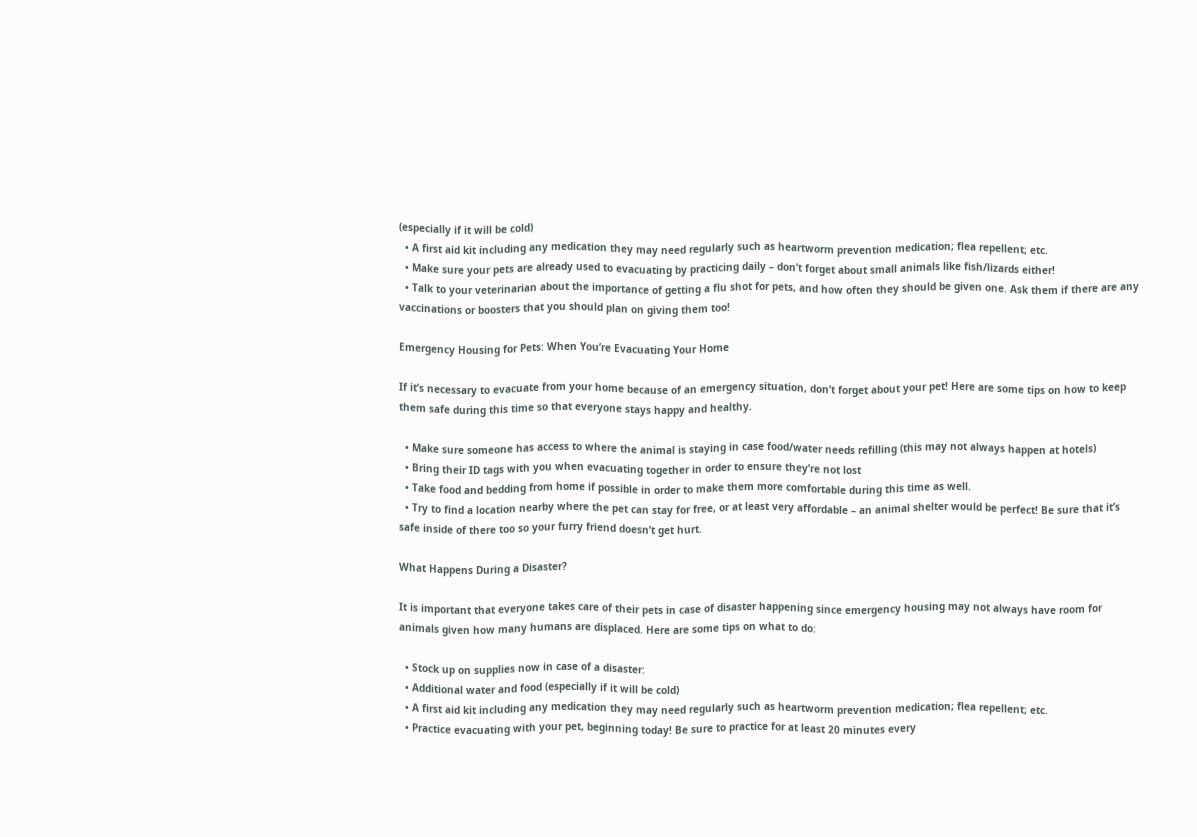(especially if it will be cold)
  • A first aid kit including any medication they may need regularly such as heartworm prevention medication; flea repellent; etc.
  • Make sure your pets are already used to evacuating by practicing daily – don’t forget about small animals like fish/lizards either!
  • Talk to your veterinarian about the importance of getting a flu shot for pets, and how often they should be given one. Ask them if there are any vaccinations or boosters that you should plan on giving them too!

Emergency Housing for Pets: When You’re Evacuating Your Home

If it’s necessary to evacuate from your home because of an emergency situation, don’t forget about your pet! Here are some tips on how to keep them safe during this time so that everyone stays happy and healthy.

  • Make sure someone has access to where the animal is staying in case food/water needs refilling (this may not always happen at hotels)
  • Bring their ID tags with you when evacuating together in order to ensure they’re not lost
  • Take food and bedding from home if possible in order to make them more comfortable during this time as well.
  • Try to find a location nearby where the pet can stay for free, or at least very affordable – an animal shelter would be perfect! Be sure that it’s safe inside of there too so your furry friend doesn’t get hurt.

What Happens During a Disaster?

It is important that everyone takes care of their pets in case of disaster happening since emergency housing may not always have room for animals given how many humans are displaced. Here are some tips on what to do:

  • Stock up on supplies now in case of a disaster:
  • Additional water and food (especially if it will be cold)
  • A first aid kit including any medication they may need regularly such as heartworm prevention medication; flea repellent; etc.
  • Practice evacuating with your pet, beginning today! Be sure to practice for at least 20 minutes every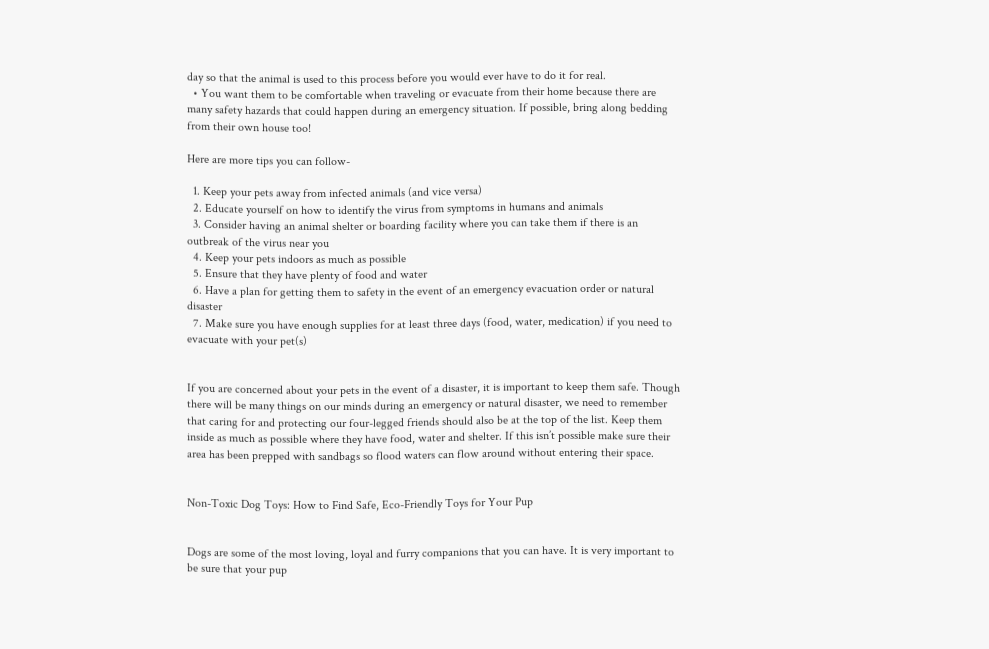day so that the animal is used to this process before you would ever have to do it for real.
  • You want them to be comfortable when traveling or evacuate from their home because there are many safety hazards that could happen during an emergency situation. If possible, bring along bedding from their own house too!

Here are more tips you can follow-

  1. Keep your pets away from infected animals (and vice versa)
  2. Educate yourself on how to identify the virus from symptoms in humans and animals
  3. Consider having an animal shelter or boarding facility where you can take them if there is an outbreak of the virus near you
  4. Keep your pets indoors as much as possible
  5. Ensure that they have plenty of food and water
  6. Have a plan for getting them to safety in the event of an emergency evacuation order or natural disaster
  7. Make sure you have enough supplies for at least three days (food, water, medication) if you need to evacuate with your pet(s)


If you are concerned about your pets in the event of a disaster, it is important to keep them safe. Though there will be many things on our minds during an emergency or natural disaster, we need to remember that caring for and protecting our four-legged friends should also be at the top of the list. Keep them inside as much as possible where they have food, water and shelter. If this isn’t possible make sure their area has been prepped with sandbags so flood waters can flow around without entering their space.


Non-Toxic Dog Toys: How to Find Safe, Eco-Friendly Toys for Your Pup


Dogs are some of the most loving, loyal and furry companions that you can have. It is very important to be sure that your pup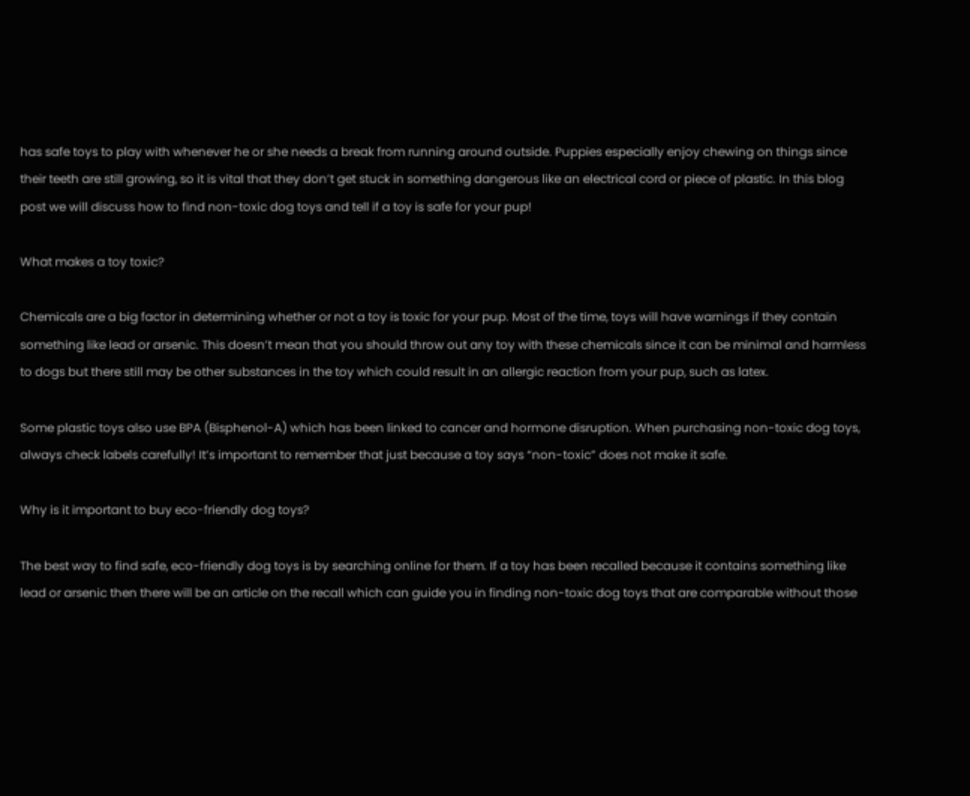has safe toys to play with whenever he or she needs a break from running around outside. Puppies especially enjoy chewing on things since their teeth are still growing, so it is vital that they don’t get stuck in something dangerous like an electrical cord or piece of plastic. In this blog post we will discuss how to find non-toxic dog toys and tell if a toy is safe for your pup!

What makes a toy toxic?

Chemicals are a big factor in determining whether or not a toy is toxic for your pup. Most of the time, toys will have warnings if they contain something like lead or arsenic. This doesn’t mean that you should throw out any toy with these chemicals since it can be minimal and harmless to dogs but there still may be other substances in the toy which could result in an allergic reaction from your pup, such as latex.

Some plastic toys also use BPA (Bisphenol-A) which has been linked to cancer and hormone disruption. When purchasing non-toxic dog toys, always check labels carefully! It’s important to remember that just because a toy says “non-toxic” does not make it safe.

Why is it important to buy eco-friendly dog toys?

The best way to find safe, eco-friendly dog toys is by searching online for them. If a toy has been recalled because it contains something like lead or arsenic then there will be an article on the recall which can guide you in finding non-toxic dog toys that are comparable without those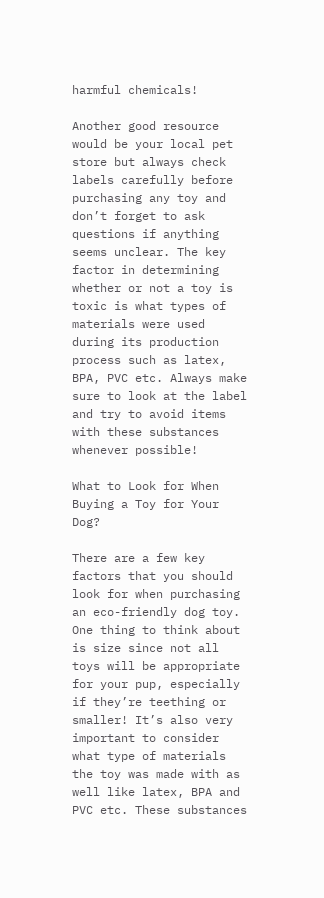harmful chemicals!

Another good resource would be your local pet store but always check labels carefully before purchasing any toy and don’t forget to ask questions if anything seems unclear. The key factor in determining whether or not a toy is toxic is what types of materials were used during its production process such as latex, BPA, PVC etc. Always make sure to look at the label and try to avoid items with these substances whenever possible!

What to Look for When Buying a Toy for Your Dog?

There are a few key factors that you should look for when purchasing an eco-friendly dog toy. One thing to think about is size since not all toys will be appropriate for your pup, especially if they’re teething or smaller! It’s also very important to consider what type of materials the toy was made with as well like latex, BPA and PVC etc. These substances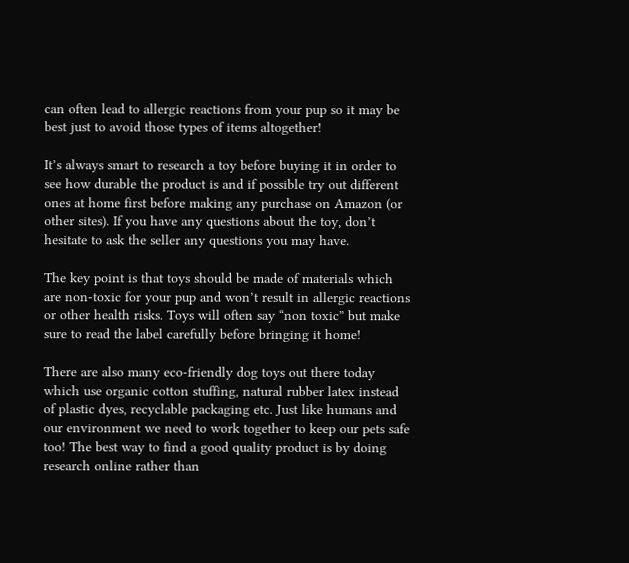can often lead to allergic reactions from your pup so it may be best just to avoid those types of items altogether!

It’s always smart to research a toy before buying it in order to see how durable the product is and if possible try out different ones at home first before making any purchase on Amazon (or other sites). If you have any questions about the toy, don’t hesitate to ask the seller any questions you may have.

The key point is that toys should be made of materials which are non-toxic for your pup and won’t result in allergic reactions or other health risks. Toys will often say “non toxic” but make sure to read the label carefully before bringing it home!

There are also many eco-friendly dog toys out there today which use organic cotton stuffing, natural rubber latex instead of plastic dyes, recyclable packaging etc. Just like humans and our environment we need to work together to keep our pets safe too! The best way to find a good quality product is by doing research online rather than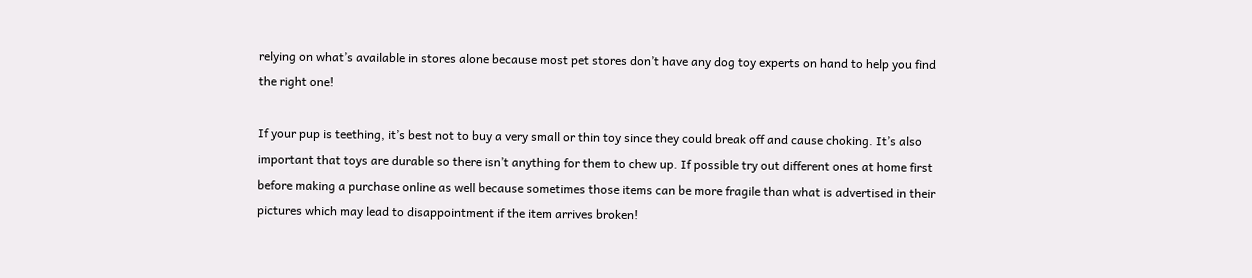relying on what’s available in stores alone because most pet stores don’t have any dog toy experts on hand to help you find the right one!

If your pup is teething, it’s best not to buy a very small or thin toy since they could break off and cause choking. It’s also important that toys are durable so there isn’t anything for them to chew up. If possible try out different ones at home first before making a purchase online as well because sometimes those items can be more fragile than what is advertised in their pictures which may lead to disappointment if the item arrives broken!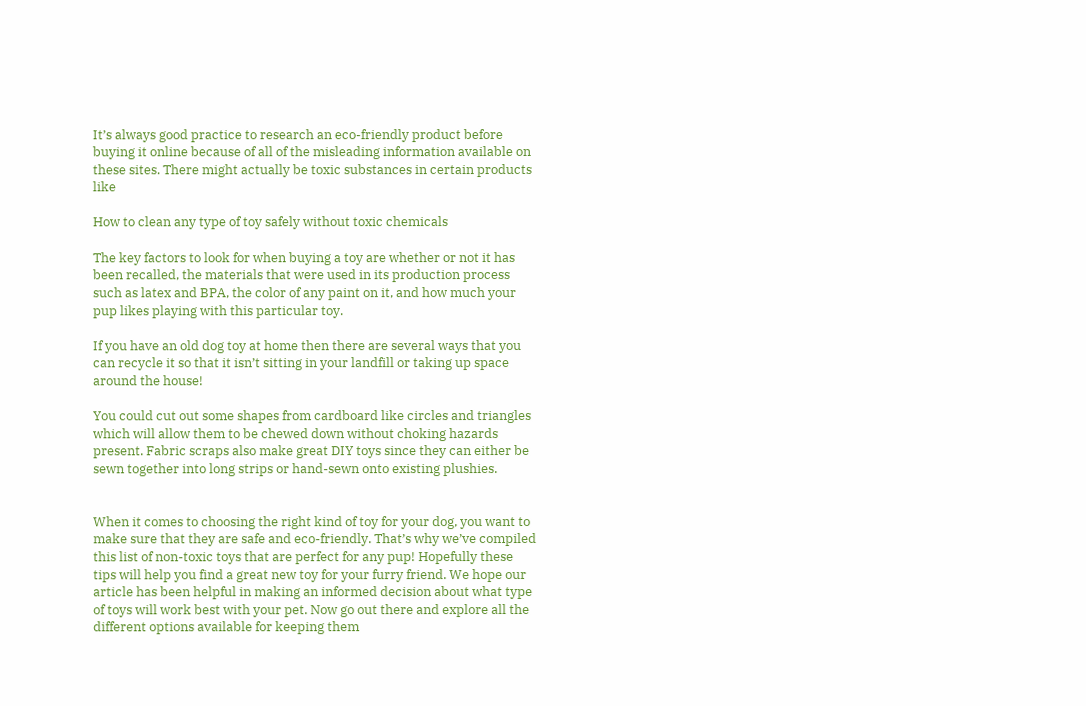It’s always good practice to research an eco-friendly product before buying it online because of all of the misleading information available on these sites. There might actually be toxic substances in certain products like

How to clean any type of toy safely without toxic chemicals

The key factors to look for when buying a toy are whether or not it has been recalled, the materials that were used in its production process such as latex and BPA, the color of any paint on it, and how much your pup likes playing with this particular toy.

If you have an old dog toy at home then there are several ways that you can recycle it so that it isn’t sitting in your landfill or taking up space around the house!

You could cut out some shapes from cardboard like circles and triangles which will allow them to be chewed down without choking hazards present. Fabric scraps also make great DIY toys since they can either be sewn together into long strips or hand-sewn onto existing plushies.


When it comes to choosing the right kind of toy for your dog, you want to make sure that they are safe and eco-friendly. That’s why we’ve compiled this list of non-toxic toys that are perfect for any pup! Hopefully these tips will help you find a great new toy for your furry friend. We hope our article has been helpful in making an informed decision about what type of toys will work best with your pet. Now go out there and explore all the different options available for keeping them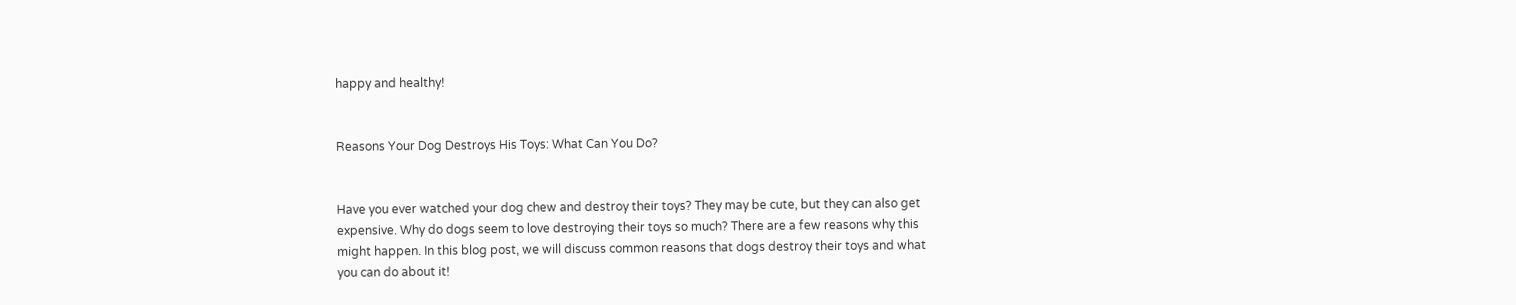happy and healthy!


Reasons Your Dog Destroys His Toys: What Can You Do?


Have you ever watched your dog chew and destroy their toys? They may be cute, but they can also get expensive. Why do dogs seem to love destroying their toys so much? There are a few reasons why this might happen. In this blog post, we will discuss common reasons that dogs destroy their toys and what you can do about it!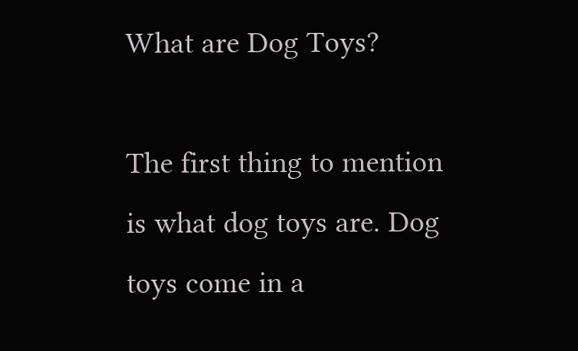What are Dog Toys?

The first thing to mention is what dog toys are. Dog toys come in a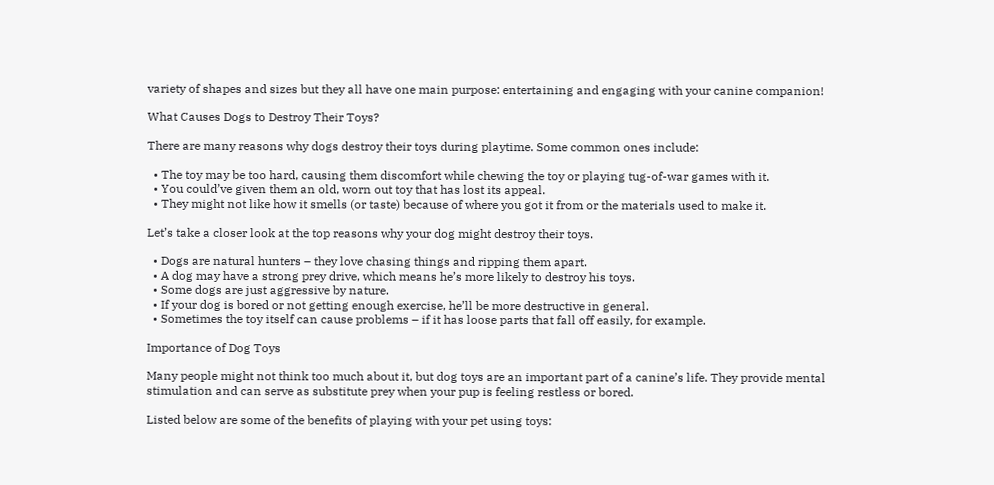variety of shapes and sizes but they all have one main purpose: entertaining and engaging with your canine companion!

What Causes Dogs to Destroy Their Toys?

There are many reasons why dogs destroy their toys during playtime. Some common ones include:

  • The toy may be too hard, causing them discomfort while chewing the toy or playing tug-of-war games with it.
  • You could’ve given them an old, worn out toy that has lost its appeal.
  • They might not like how it smells (or taste) because of where you got it from or the materials used to make it.

Let’s take a closer look at the top reasons why your dog might destroy their toys.

  • Dogs are natural hunters – they love chasing things and ripping them apart.
  • A dog may have a strong prey drive, which means he’s more likely to destroy his toys.
  • Some dogs are just aggressive by nature.
  • If your dog is bored or not getting enough exercise, he’ll be more destructive in general.
  • Sometimes the toy itself can cause problems – if it has loose parts that fall off easily, for example.

Importance of Dog Toys

Many people might not think too much about it, but dog toys are an important part of a canine’s life. They provide mental stimulation and can serve as substitute prey when your pup is feeling restless or bored.

Listed below are some of the benefits of playing with your pet using toys: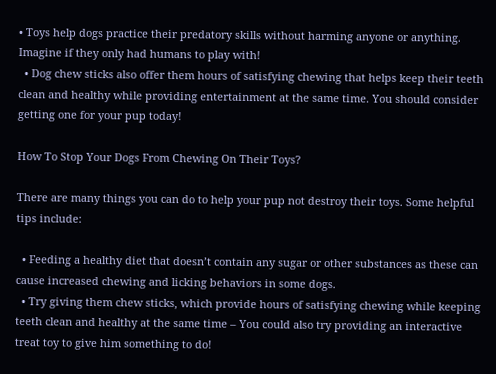• Toys help dogs practice their predatory skills without harming anyone or anything. Imagine if they only had humans to play with!
  • Dog chew sticks also offer them hours of satisfying chewing that helps keep their teeth clean and healthy while providing entertainment at the same time. You should consider getting one for your pup today!

How To Stop Your Dogs From Chewing On Their Toys?

There are many things you can do to help your pup not destroy their toys. Some helpful tips include:

  • Feeding a healthy diet that doesn’t contain any sugar or other substances as these can cause increased chewing and licking behaviors in some dogs.
  • Try giving them chew sticks, which provide hours of satisfying chewing while keeping teeth clean and healthy at the same time – You could also try providing an interactive treat toy to give him something to do!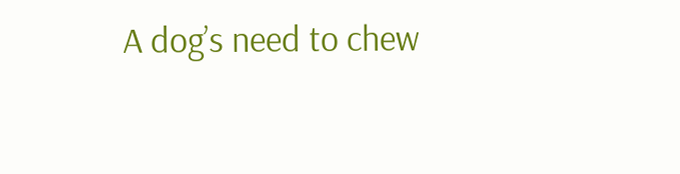A dog’s need to chew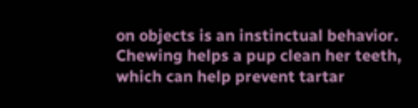on objects is an instinctual behavior. Chewing helps a pup clean her teeth, which can help prevent tartar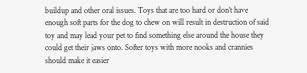buildup and other oral issues. Toys that are too hard or don’t have enough soft parts for the dog to chew on will result in destruction of said toy and may lead your pet to find something else around the house they could get their jaws onto. Softer toys with more nooks and crannies should make it easier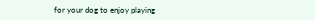for your dog to enjoy playing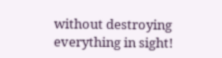without destroying everything in sight!